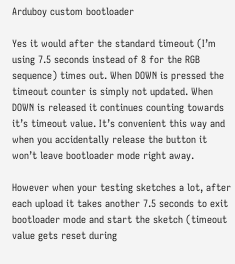Arduboy custom bootloader

Yes it would after the standard timeout (I’m using 7.5 seconds instead of 8 for the RGB sequence) times out. When DOWN is pressed the timeout counter is simply not updated. When DOWN is released it continues counting towards it’s timeout value. It’s convenient this way and when you accidentally release the button it won’t leave bootloader mode right away.

However when your testing sketches a lot, after each upload it takes another 7.5 seconds to exit bootloader mode and start the sketch (timeout value gets reset during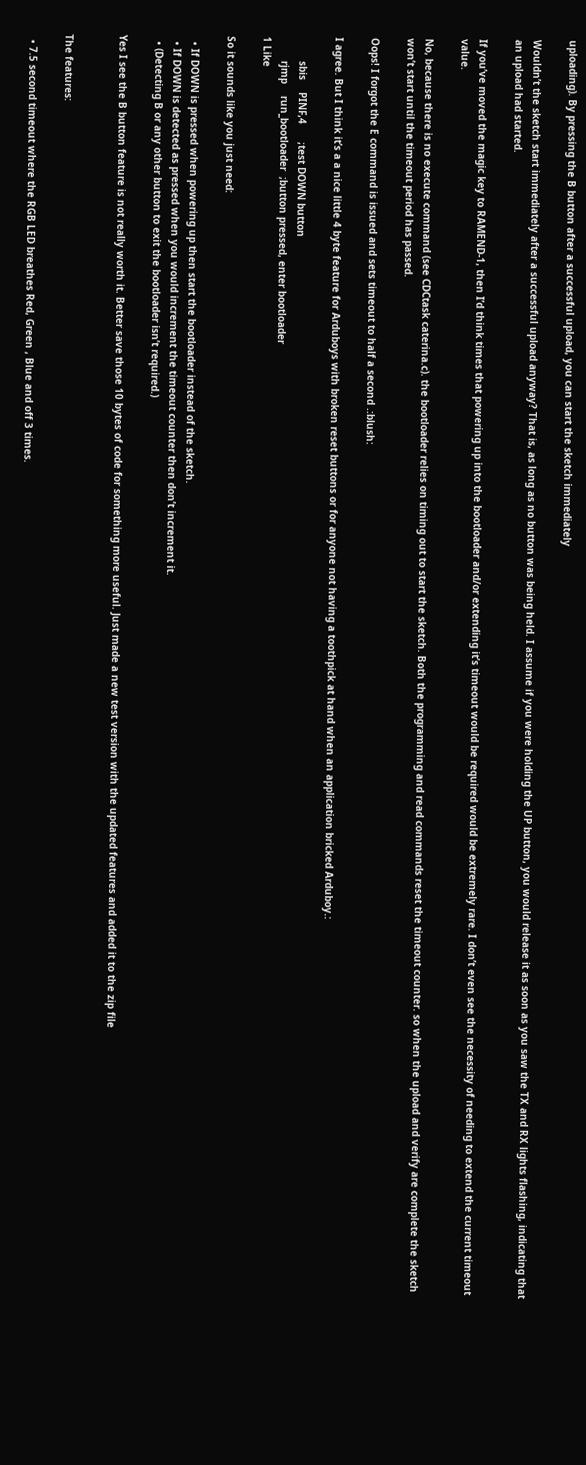uploading). By pressing the B button after a successful upload, you can start the sketch immediately

Wouldn’t the sketch start immediately after a successful upload anyway? That is, as long as no button was being held. I assume if you were holding the UP button, you would release it as soon as you saw the TX and RX lights flashing, indicating that an upload had started.

If you’ve moved the magic key to RAMEND-1, then I’d think times that powering up into the bootloader and/or extending it’s timeout would be required would be extremely rare. I don’t even see the necessity of needing to extend the current timeout value.

No, because there is no execute command (see CDCtask caterina.c). the bootloader relies on timing out to start the sketch. Both the programming and read commands reset the timeout counter. so when the upload and verify are complete the sketch won’t start until the timeout period has passed.

Oops! I forgot the E command is issued and sets timeout to half a second .:blush:

I agree. But I think it’s a a nice little 4 byte feature for Arduboys with broken reset buttons or for anyone not having a toothpick at hand when an application bricked Arduboy.:

        sbis    PINF,4      ;test DOWN button
        rjmp    run_bootloader  ;button pressed, enter bootloader
1 Like

So it sounds like you just need:

  • If DOWN is pressed when powering up then start the bootloader instead of the sketch.
  • If DOWN is detected as pressed when you would increment the timeout counter then don’t increment it.
  • (Detecting B or any other button to exit the bootloader isn’t required.)

Yes I see the B button feature is not really worth it. Better save those 10 bytes of code for something more useful. Just made a new test version with the updated features and added it to the zip file


The features:

  • 7.5 second timeout where the RGB LED breathes Red, Green , Blue and off 3 times.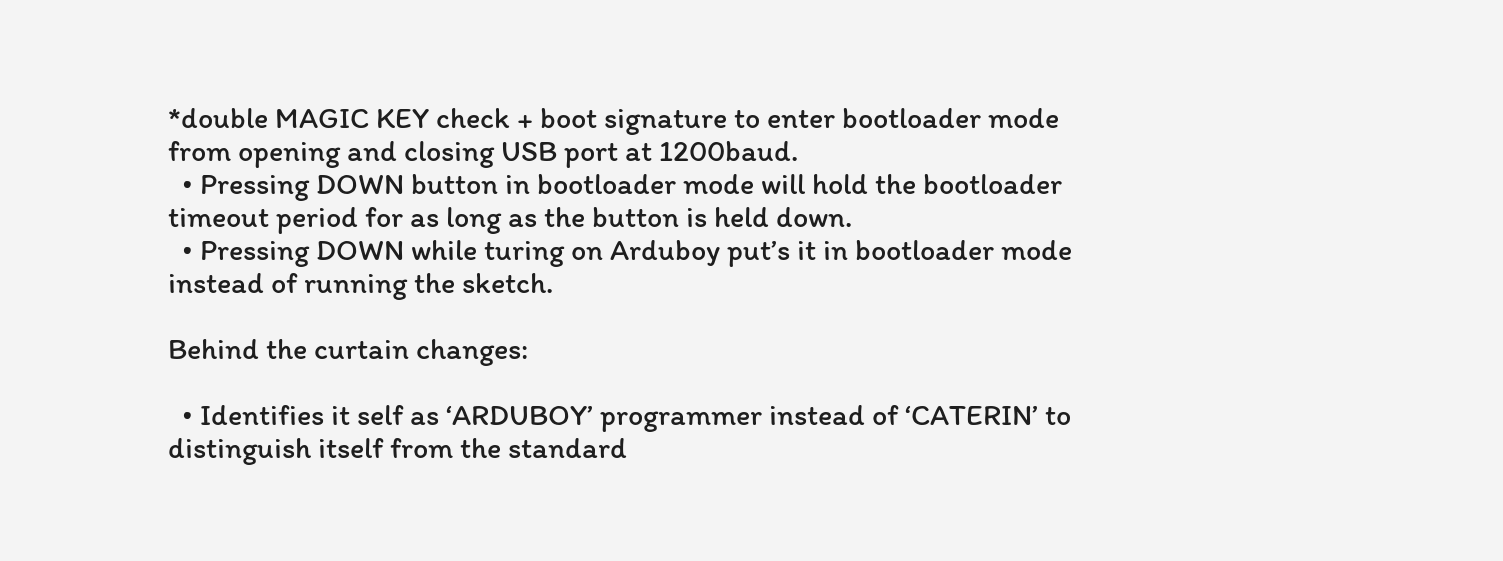*double MAGIC KEY check + boot signature to enter bootloader mode from opening and closing USB port at 1200baud.
  • Pressing DOWN button in bootloader mode will hold the bootloader timeout period for as long as the button is held down.
  • Pressing DOWN while turing on Arduboy put’s it in bootloader mode instead of running the sketch.

Behind the curtain changes:

  • Identifies it self as ‘ARDUBOY’ programmer instead of ‘CATERIN’ to distinguish itself from the standard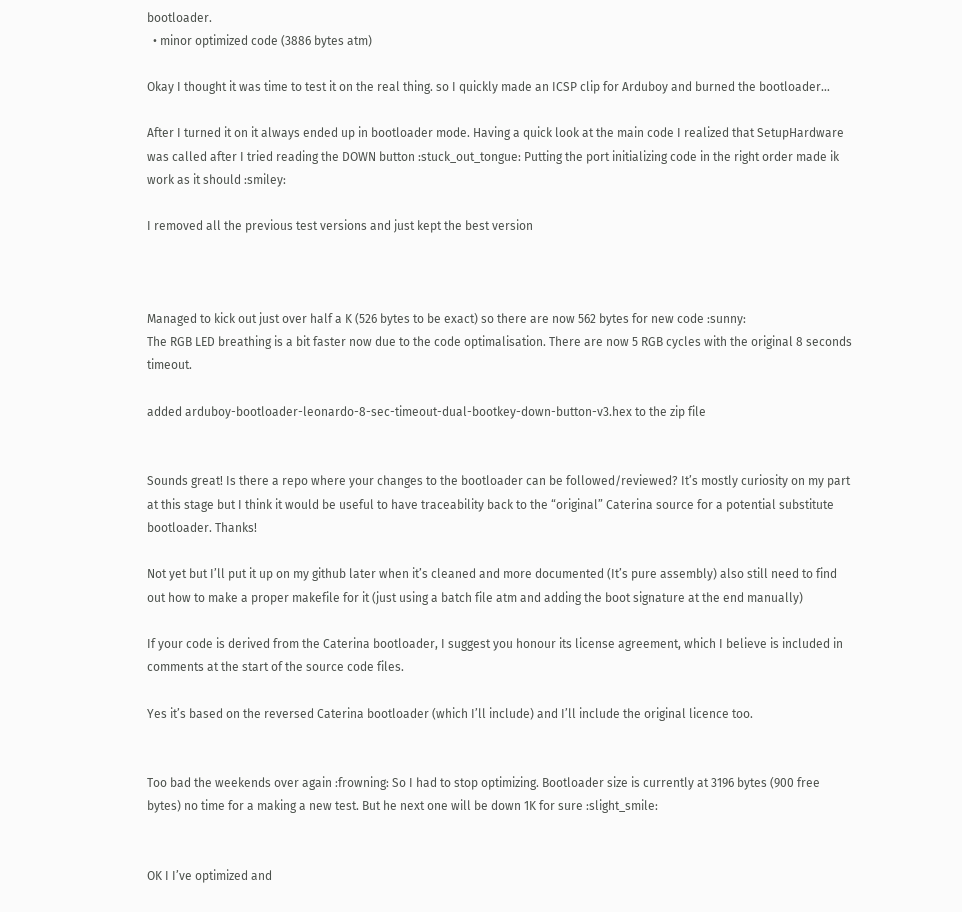bootloader.
  • minor optimized code (3886 bytes atm)

Okay I thought it was time to test it on the real thing. so I quickly made an ICSP clip for Arduboy and burned the bootloader…

After I turned it on it always ended up in bootloader mode. Having a quick look at the main code I realized that SetupHardware was called after I tried reading the DOWN button :stuck_out_tongue: Putting the port initializing code in the right order made ik work as it should :smiley:

I removed all the previous test versions and just kept the best version



Managed to kick out just over half a K (526 bytes to be exact) so there are now 562 bytes for new code :sunny:
The RGB LED breathing is a bit faster now due to the code optimalisation. There are now 5 RGB cycles with the original 8 seconds timeout.

added arduboy-bootloader-leonardo-8-sec-timeout-dual-bootkey-down-button-v3.hex to the zip file


Sounds great! Is there a repo where your changes to the bootloader can be followed/reviewed? It’s mostly curiosity on my part at this stage but I think it would be useful to have traceability back to the “original” Caterina source for a potential substitute bootloader. Thanks!

Not yet but I’ll put it up on my github later when it’s cleaned and more documented (It’s pure assembly) also still need to find out how to make a proper makefile for it (just using a batch file atm and adding the boot signature at the end manually)

If your code is derived from the Caterina bootloader, I suggest you honour its license agreement, which I believe is included in comments at the start of the source code files.

Yes it’s based on the reversed Caterina bootloader (which I’ll include) and I’ll include the original licence too.


Too bad the weekends over again :frowning: So I had to stop optimizing. Bootloader size is currently at 3196 bytes (900 free bytes) no time for a making a new test. But he next one will be down 1K for sure :slight_smile:


OK I I’ve optimized and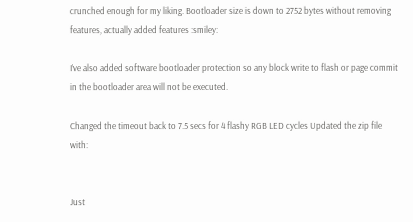crunched enough for my liking. Bootloader size is down to 2752 bytes without removing features, actually added features :smiley:

I’ve also added software bootloader protection so any block write to flash or page commit in the bootloader area will not be executed.

Changed the timeout back to 7.5 secs for 4 flashy RGB LED cycles Updated the zip file with:


Just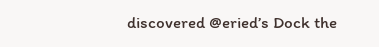discovered @eried’s Dock the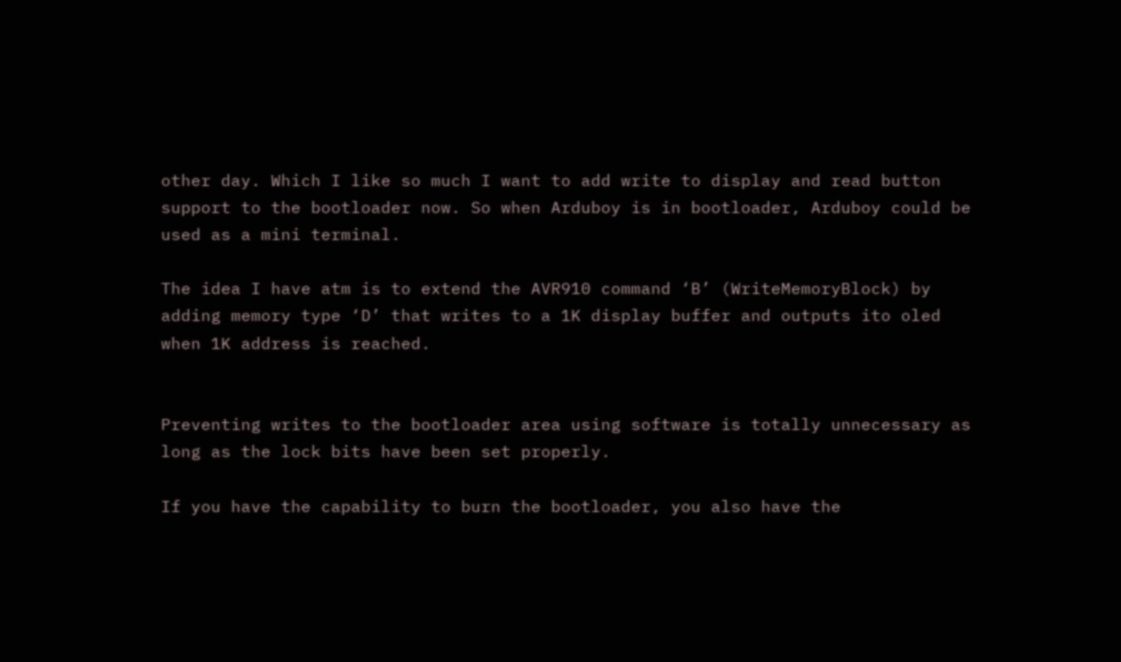other day. Which I like so much I want to add write to display and read button support to the bootloader now. So when Arduboy is in bootloader, Arduboy could be used as a mini terminal.

The idea I have atm is to extend the AVR910 command ‘B’ (WriteMemoryBlock) by adding memory type ‘D’ that writes to a 1K display buffer and outputs ito oled when 1K address is reached.


Preventing writes to the bootloader area using software is totally unnecessary as long as the lock bits have been set properly.

If you have the capability to burn the bootloader, you also have the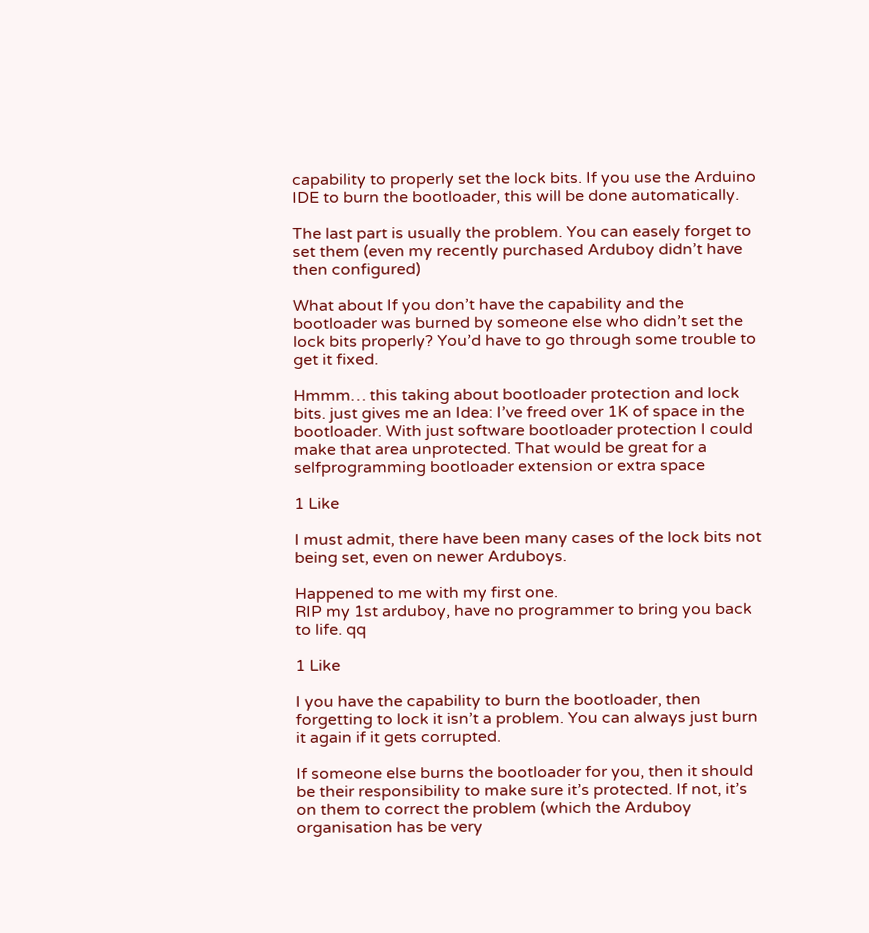capability to properly set the lock bits. If you use the Arduino IDE to burn the bootloader, this will be done automatically.

The last part is usually the problem. You can easely forget to set them (even my recently purchased Arduboy didn’t have then configured)

What about If you don’t have the capability and the bootloader was burned by someone else who didn’t set the lock bits properly? You’d have to go through some trouble to get it fixed.

Hmmm… this taking about bootloader protection and lock bits. just gives me an Idea: I’ve freed over 1K of space in the bootloader. With just software bootloader protection I could make that area unprotected. That would be great for a selfprogramming bootloader extension or extra space

1 Like

I must admit, there have been many cases of the lock bits not being set, even on newer Arduboys.

Happened to me with my first one.
RIP my 1st arduboy, have no programmer to bring you back to life. qq

1 Like

I you have the capability to burn the bootloader, then forgetting to lock it isn’t a problem. You can always just burn it again if it gets corrupted.

If someone else burns the bootloader for you, then it should be their responsibility to make sure it’s protected. If not, it’s on them to correct the problem (which the Arduboy organisation has be very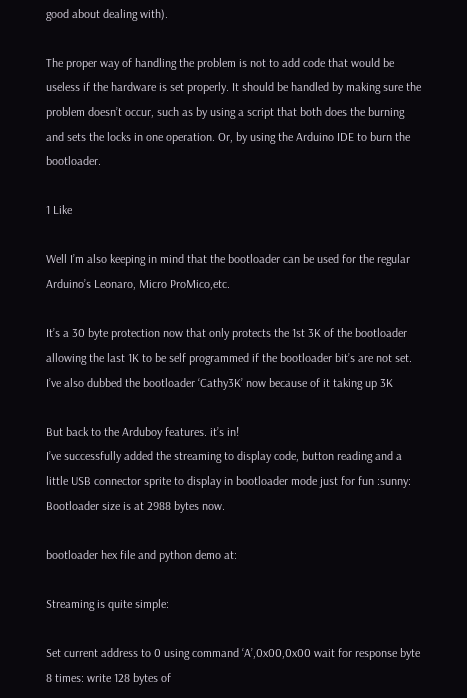good about dealing with).

The proper way of handling the problem is not to add code that would be useless if the hardware is set properly. It should be handled by making sure the problem doesn’t occur, such as by using a script that both does the burning and sets the locks in one operation. Or, by using the Arduino IDE to burn the bootloader.

1 Like

Well I’m also keeping in mind that the bootloader can be used for the regular Arduino’s Leonaro, Micro ProMico,etc.

It’s a 30 byte protection now that only protects the 1st 3K of the bootloader allowing the last 1K to be self programmed if the bootloader bit’s are not set. I’ve also dubbed the bootloader ‘Cathy3K’ now because of it taking up 3K

But back to the Arduboy features. it’s in!
I’ve successfully added the streaming to display code, button reading and a little USB connector sprite to display in bootloader mode just for fun :sunny: Bootloader size is at 2988 bytes now.

bootloader hex file and python demo at:

Streaming is quite simple:

Set current address to 0 using command ‘A’,0x00,0x00 wait for response byte
8 times: write 128 bytes of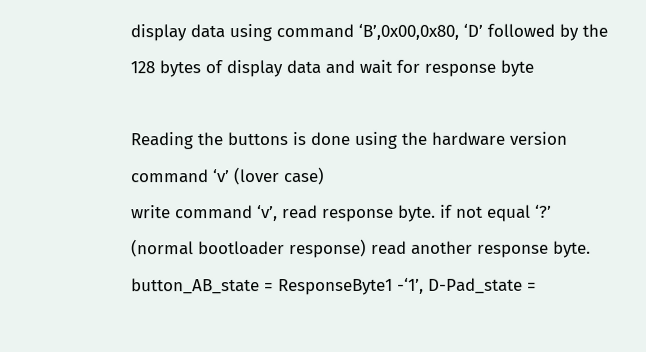display data using command ‘B’,0x00,0x80, ‘D’ followed by the 128 bytes of display data and wait for response byte

Reading the buttons is done using the hardware version command ‘v’ (lover case)
write command ‘v’, read response byte. if not equal ‘?’ (normal bootloader response) read another response byte.
button_AB_state = ResponseByte1 -‘1’, D-Pad_state =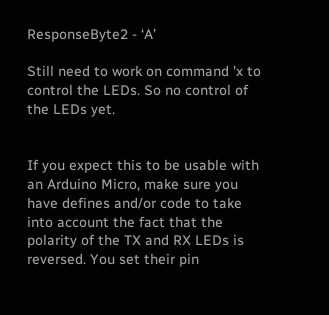ResponseByte2 - ‘A’

Still need to work on command 'x to control the LEDs. So no control of the LEDs yet.


If you expect this to be usable with an Arduino Micro, make sure you have defines and/or code to take into account the fact that the polarity of the TX and RX LEDs is reversed. You set their pin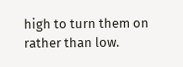high to turn them on rather than low.